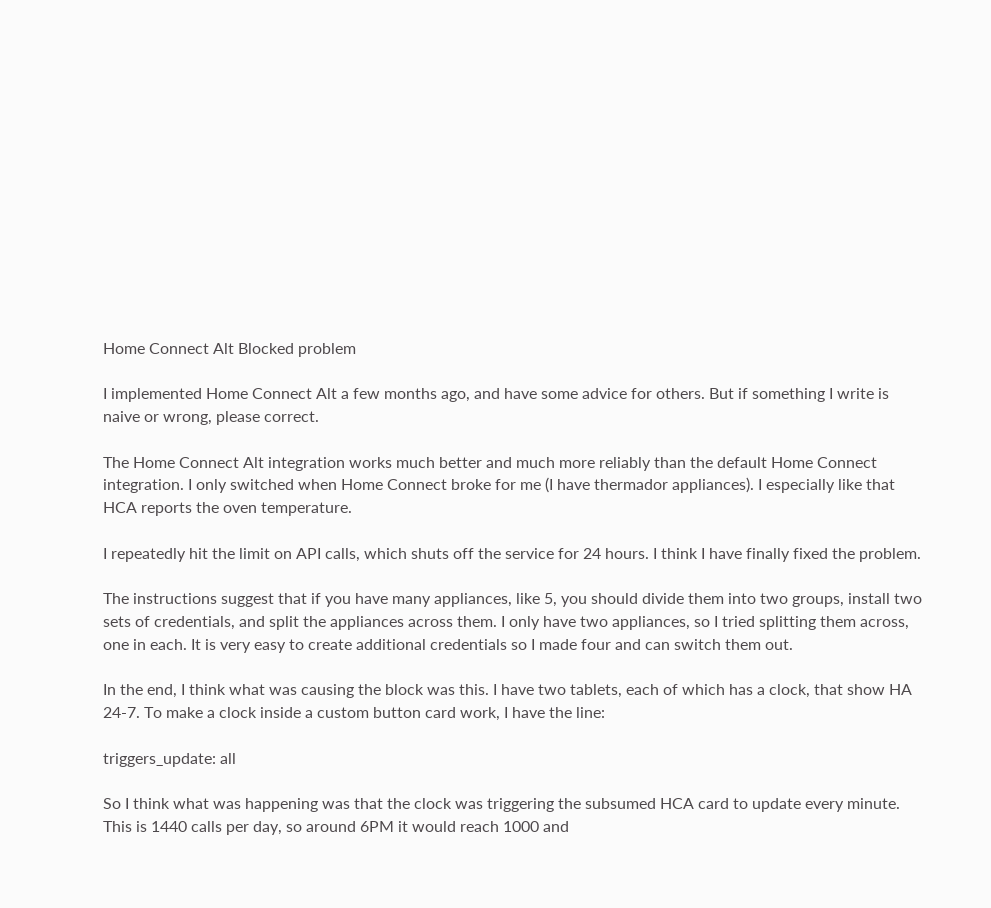Home Connect Alt Blocked problem

I implemented Home Connect Alt a few months ago, and have some advice for others. But if something I write is naive or wrong, please correct.

The Home Connect Alt integration works much better and much more reliably than the default Home Connect integration. I only switched when Home Connect broke for me (I have thermador appliances). I especially like that HCA reports the oven temperature.

I repeatedly hit the limit on API calls, which shuts off the service for 24 hours. I think I have finally fixed the problem.

The instructions suggest that if you have many appliances, like 5, you should divide them into two groups, install two sets of credentials, and split the appliances across them. I only have two appliances, so I tried splitting them across, one in each. It is very easy to create additional credentials so I made four and can switch them out.

In the end, I think what was causing the block was this. I have two tablets, each of which has a clock, that show HA 24-7. To make a clock inside a custom button card work, I have the line:

triggers_update: all

So I think what was happening was that the clock was triggering the subsumed HCA card to update every minute. This is 1440 calls per day, so around 6PM it would reach 1000 and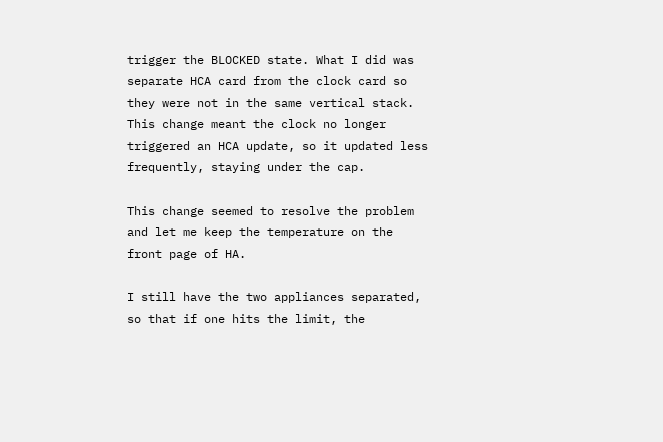trigger the BLOCKED state. What I did was separate HCA card from the clock card so they were not in the same vertical stack. This change meant the clock no longer triggered an HCA update, so it updated less frequently, staying under the cap.

This change seemed to resolve the problem and let me keep the temperature on the front page of HA.

I still have the two appliances separated, so that if one hits the limit, the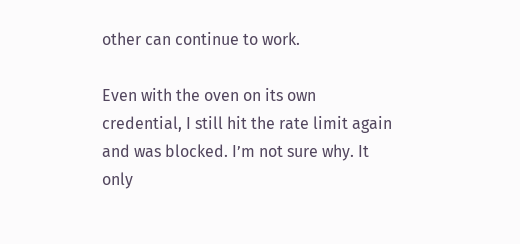other can continue to work.

Even with the oven on its own credential, I still hit the rate limit again and was blocked. I’m not sure why. It only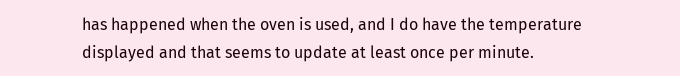has happened when the oven is used, and I do have the temperature displayed and that seems to update at least once per minute.